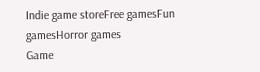Indie game storeFree gamesFun gamesHorror games
Game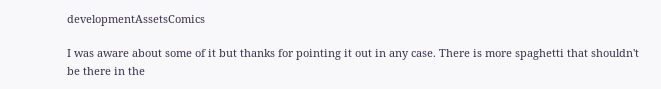developmentAssetsComics

I was aware about some of it but thanks for pointing it out in any case. There is more spaghetti that shouldn't be there in the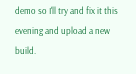demo so I'll try and fix it this evening and upload a new build.